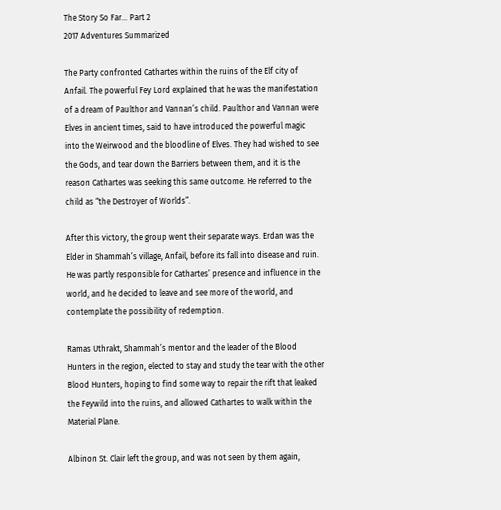The Story So Far... Part 2
2017 Adventures Summarized

The Party confronted Cathartes within the ruins of the Elf city of Anfail. The powerful Fey Lord explained that he was the manifestation of a dream of Paulthor and Vannan’s child. Paulthor and Vannan were Elves in ancient times, said to have introduced the powerful magic into the Weirwood and the bloodline of Elves. They had wished to see the Gods, and tear down the Barriers between them, and it is the reason Cathartes was seeking this same outcome. He referred to the child as “the Destroyer of Worlds”.

After this victory, the group went their separate ways. Erdan was the Elder in Shammah’s village, Anfail, before its fall into disease and ruin. He was partly responsible for Cathartes’ presence and influence in the world, and he decided to leave and see more of the world, and contemplate the possibility of redemption.

Ramas Uthrakt, Shammah’s mentor and the leader of the Blood Hunters in the region, elected to stay and study the tear with the other Blood Hunters, hoping to find some way to repair the rift that leaked the Feywild into the ruins, and allowed Cathartes to walk within the Material Plane.

Albinon St. Clair left the group, and was not seen by them again,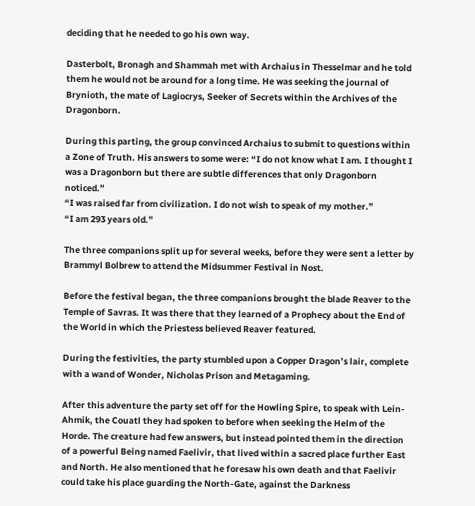deciding that he needed to go his own way.

Dasterbolt, Bronagh and Shammah met with Archaius in Thesselmar and he told them he would not be around for a long time. He was seeking the journal of Brynioth, the mate of Lagiocrys, Seeker of Secrets within the Archives of the Dragonborn.

During this parting, the group convinced Archaius to submit to questions within a Zone of Truth. His answers to some were: “I do not know what I am. I thought I was a Dragonborn but there are subtle differences that only Dragonborn noticed.”
“I was raised far from civilization. I do not wish to speak of my mother.”
“I am 293 years old.”

The three companions split up for several weeks, before they were sent a letter by Brammyl Bolbrew to attend the Midsummer Festival in Nost.

Before the festival began, the three companions brought the blade Reaver to the Temple of Savras. It was there that they learned of a Prophecy about the End of the World in which the Priestess believed Reaver featured.

During the festivities, the party stumbled upon a Copper Dragon’s lair, complete with a wand of Wonder, Nicholas Prison and Metagaming.

After this adventure the party set off for the Howling Spire, to speak with Lein-Ahmik, the Couatl they had spoken to before when seeking the Helm of the Horde. The creature had few answers, but instead pointed them in the direction of a powerful Being named Faelivir, that lived within a sacred place further East and North. He also mentioned that he foresaw his own death and that Faelivir could take his place guarding the North-Gate, against the Darkness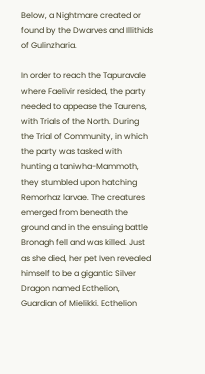Below, a Nightmare created or found by the Dwarves and Illithids of Gulinzharia.

In order to reach the Tapuravale where Faelivir resided, the party needed to appease the Taurens, with Trials of the North. During the Trial of Community, in which the party was tasked with hunting a taniwha-Mammoth, they stumbled upon hatching Remorhaz larvae. The creatures emerged from beneath the ground and in the ensuing battle Bronagh fell and was killed. Just as she died, her pet Iven revealed himself to be a gigantic Silver Dragon named Ecthelion, Guardian of Mielikki. Ecthelion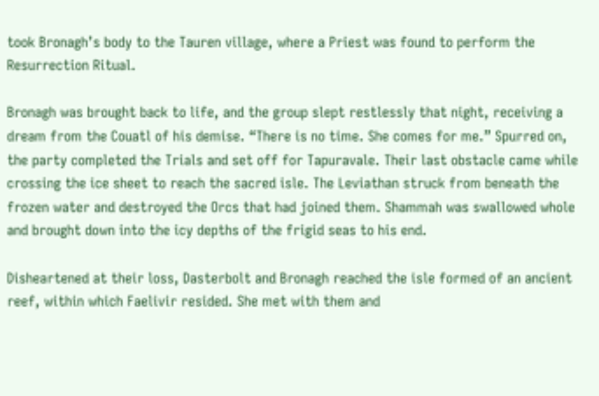took Bronagh’s body to the Tauren village, where a Priest was found to perform the Resurrection Ritual.

Bronagh was brought back to life, and the group slept restlessly that night, receiving a dream from the Couatl of his demise. “There is no time. She comes for me.” Spurred on, the party completed the Trials and set off for Tapuravale. Their last obstacle came while crossing the ice sheet to reach the sacred isle. The Leviathan struck from beneath the frozen water and destroyed the Orcs that had joined them. Shammah was swallowed whole and brought down into the icy depths of the frigid seas to his end.

Disheartened at their loss, Dasterbolt and Bronagh reached the isle formed of an ancient reef, within which Faelivir resided. She met with them and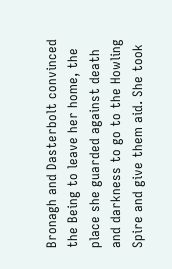Bronagh and Dasterbolt convinced the Being to leave her home, the place she guarded against death and darkness to go to the Howling Spire and give them aid. She took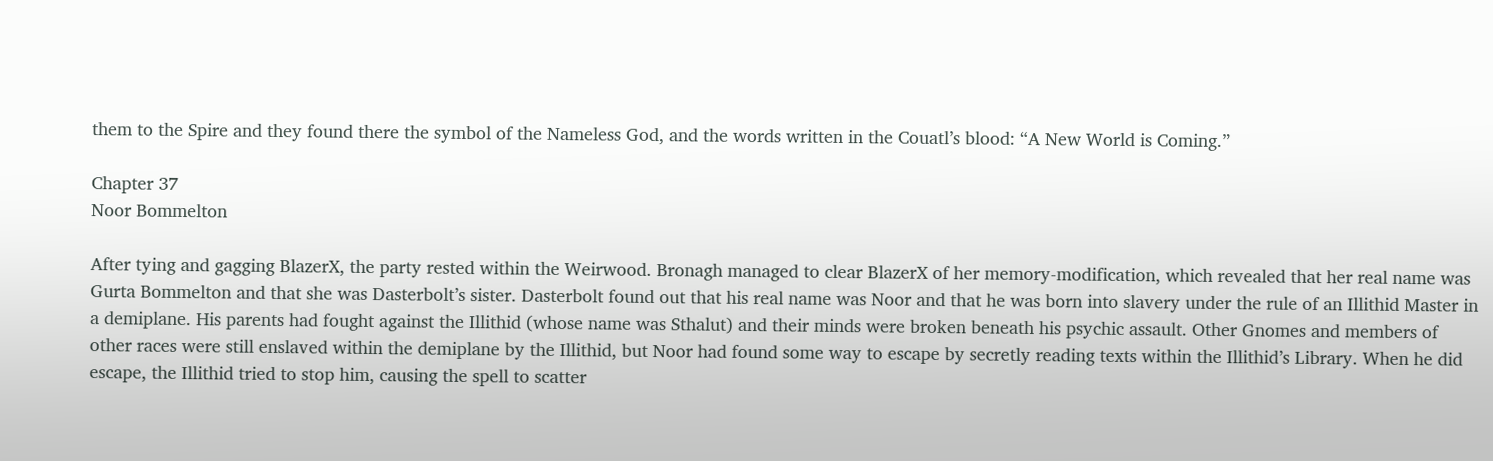them to the Spire and they found there the symbol of the Nameless God, and the words written in the Couatl’s blood: “A New World is Coming.”

Chapter 37
Noor Bommelton

After tying and gagging BlazerX, the party rested within the Weirwood. Bronagh managed to clear BlazerX of her memory-modification, which revealed that her real name was Gurta Bommelton and that she was Dasterbolt’s sister. Dasterbolt found out that his real name was Noor and that he was born into slavery under the rule of an Illithid Master in a demiplane. His parents had fought against the Illithid (whose name was Sthalut) and their minds were broken beneath his psychic assault. Other Gnomes and members of other races were still enslaved within the demiplane by the Illithid, but Noor had found some way to escape by secretly reading texts within the Illithid’s Library. When he did escape, the Illithid tried to stop him, causing the spell to scatter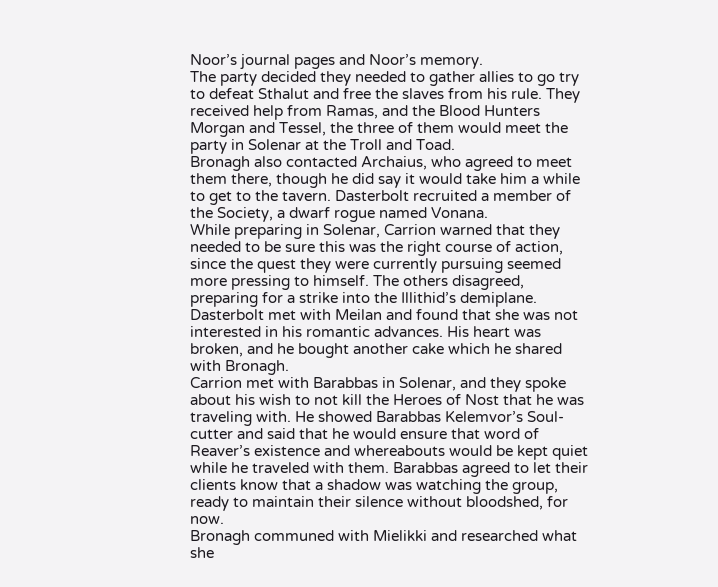Noor’s journal pages and Noor’s memory.
The party decided they needed to gather allies to go try to defeat Sthalut and free the slaves from his rule. They received help from Ramas, and the Blood Hunters Morgan and Tessel, the three of them would meet the party in Solenar at the Troll and Toad.
Bronagh also contacted Archaius, who agreed to meet them there, though he did say it would take him a while to get to the tavern. Dasterbolt recruited a member of the Society, a dwarf rogue named Vonana.
While preparing in Solenar, Carrion warned that they needed to be sure this was the right course of action, since the quest they were currently pursuing seemed more pressing to himself. The others disagreed, preparing for a strike into the Illithid’s demiplane.
Dasterbolt met with Meilan and found that she was not interested in his romantic advances. His heart was broken, and he bought another cake which he shared with Bronagh.
Carrion met with Barabbas in Solenar, and they spoke about his wish to not kill the Heroes of Nost that he was traveling with. He showed Barabbas Kelemvor’s Soul-cutter and said that he would ensure that word of Reaver’s existence and whereabouts would be kept quiet while he traveled with them. Barabbas agreed to let their clients know that a shadow was watching the group, ready to maintain their silence without bloodshed, for now.
Bronagh communed with Mielikki and researched what she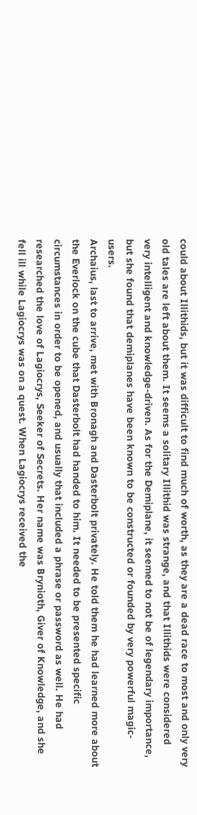could about Illithids, but it was difficult to find much of worth, as they are a dead race to most and only very old tales are left about them. It seems a solitary Illithid was strange, and that Illithids were considered very intelligent and knowledge-driven. As for the Demiplane, it seemed to not be of legendary importance, but she found that demiplanes have been known to be constructed or founded by very powerful magic-users.
Archaius, last to arrive, met with Bronagh and Dasterbolt privately. He told them he had learned more about the Everlock on the cube that Dasterbolt had handed to him. It needed to be presented specific circumstances in order to be opened, and usually that included a phrase or password as well. He had researched the love of Lagiocrys, Seeker of Secrets. Her name was Brynioth, Giver of Knowledge, and she fell ill while Lagiocrys was on a quest. When Lagiocrys received the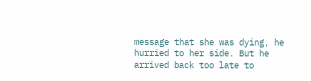message that she was dying, he hurried to her side. But he arrived back too late to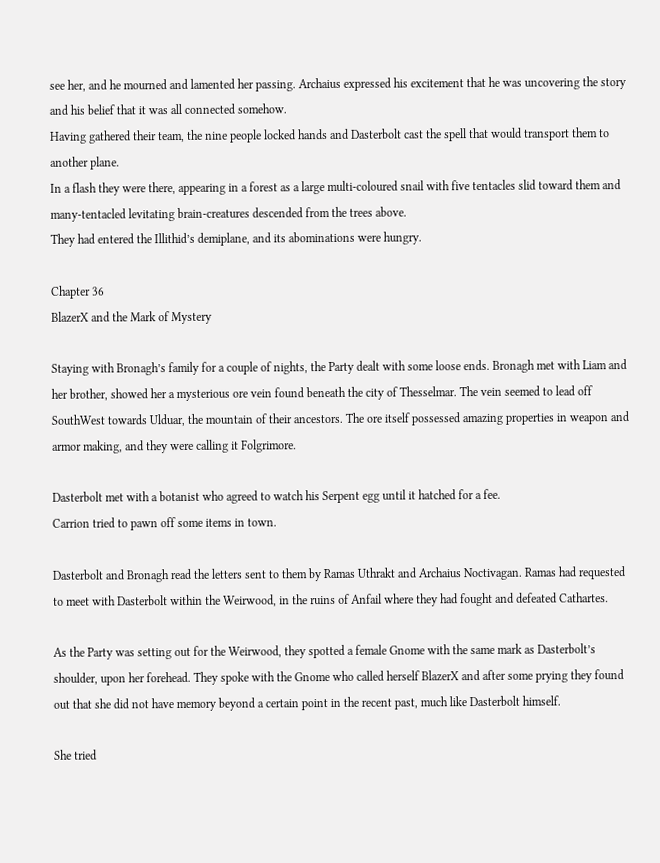see her, and he mourned and lamented her passing. Archaius expressed his excitement that he was uncovering the story and his belief that it was all connected somehow.
Having gathered their team, the nine people locked hands and Dasterbolt cast the spell that would transport them to another plane.
In a flash they were there, appearing in a forest as a large multi-coloured snail with five tentacles slid toward them and many-tentacled levitating brain-creatures descended from the trees above.
They had entered the Illithid’s demiplane, and its abominations were hungry.

Chapter 36
BlazerX and the Mark of Mystery

Staying with Bronagh’s family for a couple of nights, the Party dealt with some loose ends. Bronagh met with Liam and her brother, showed her a mysterious ore vein found beneath the city of Thesselmar. The vein seemed to lead off SouthWest towards Ulduar, the mountain of their ancestors. The ore itself possessed amazing properties in weapon and armor making, and they were calling it Folgrimore.

Dasterbolt met with a botanist who agreed to watch his Serpent egg until it hatched for a fee.
Carrion tried to pawn off some items in town.

Dasterbolt and Bronagh read the letters sent to them by Ramas Uthrakt and Archaius Noctivagan. Ramas had requested to meet with Dasterbolt within the Weirwood, in the ruins of Anfail where they had fought and defeated Cathartes.

As the Party was setting out for the Weirwood, they spotted a female Gnome with the same mark as Dasterbolt’s shoulder, upon her forehead. They spoke with the Gnome who called herself BlazerX and after some prying they found out that she did not have memory beyond a certain point in the recent past, much like Dasterbolt himself.

She tried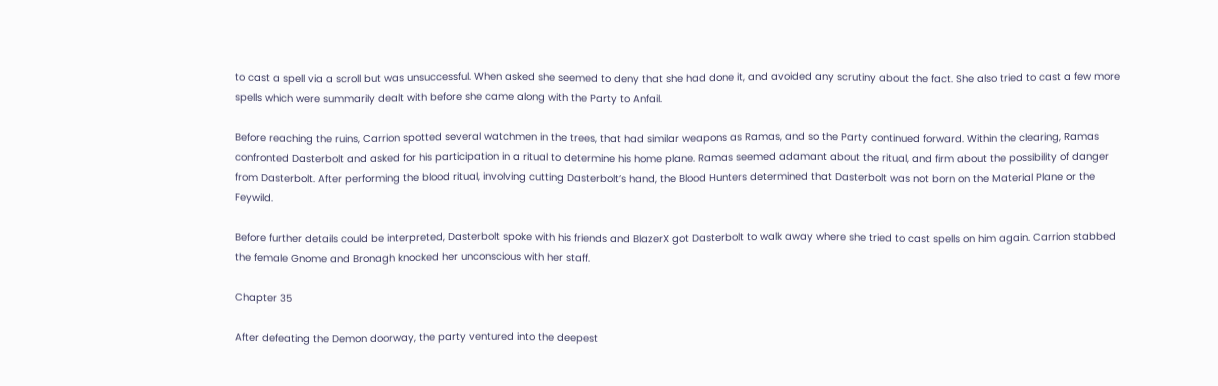to cast a spell via a scroll but was unsuccessful. When asked she seemed to deny that she had done it, and avoided any scrutiny about the fact. She also tried to cast a few more spells which were summarily dealt with before she came along with the Party to Anfail.

Before reaching the ruins, Carrion spotted several watchmen in the trees, that had similar weapons as Ramas, and so the Party continued forward. Within the clearing, Ramas confronted Dasterbolt and asked for his participation in a ritual to determine his home plane. Ramas seemed adamant about the ritual, and firm about the possibility of danger from Dasterbolt. After performing the blood ritual, involving cutting Dasterbolt’s hand, the Blood Hunters determined that Dasterbolt was not born on the Material Plane or the Feywild.

Before further details could be interpreted, Dasterbolt spoke with his friends and BlazerX got Dasterbolt to walk away where she tried to cast spells on him again. Carrion stabbed the female Gnome and Bronagh knocked her unconscious with her staff.

Chapter 35

After defeating the Demon doorway, the party ventured into the deepest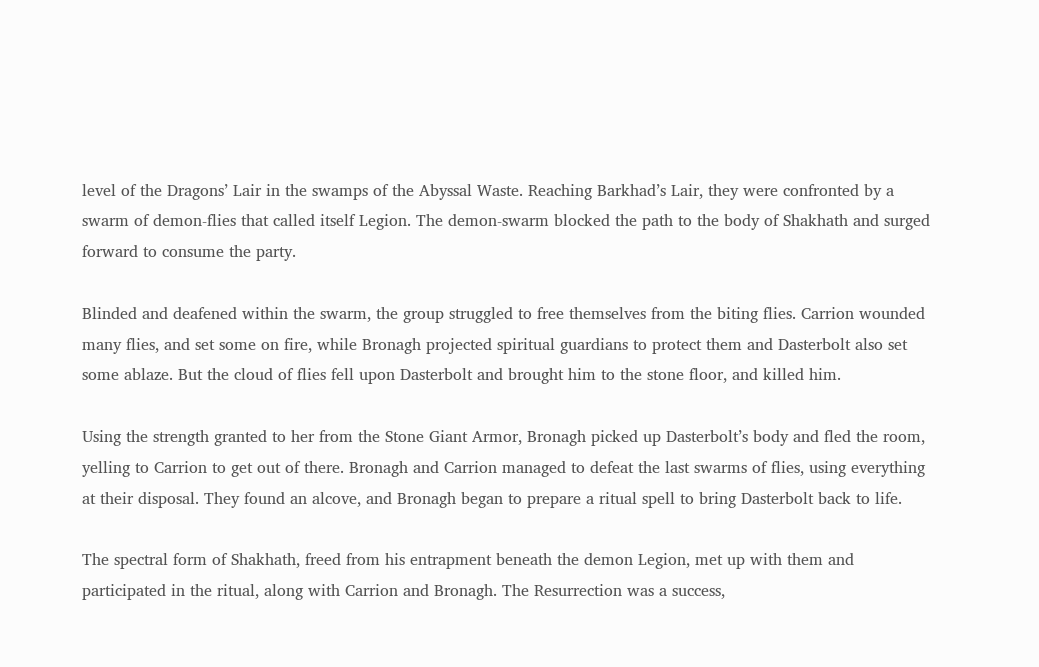level of the Dragons’ Lair in the swamps of the Abyssal Waste. Reaching Barkhad’s Lair, they were confronted by a swarm of demon-flies that called itself Legion. The demon-swarm blocked the path to the body of Shakhath and surged forward to consume the party.

Blinded and deafened within the swarm, the group struggled to free themselves from the biting flies. Carrion wounded many flies, and set some on fire, while Bronagh projected spiritual guardians to protect them and Dasterbolt also set some ablaze. But the cloud of flies fell upon Dasterbolt and brought him to the stone floor, and killed him.

Using the strength granted to her from the Stone Giant Armor, Bronagh picked up Dasterbolt’s body and fled the room, yelling to Carrion to get out of there. Bronagh and Carrion managed to defeat the last swarms of flies, using everything at their disposal. They found an alcove, and Bronagh began to prepare a ritual spell to bring Dasterbolt back to life.

The spectral form of Shakhath, freed from his entrapment beneath the demon Legion, met up with them and participated in the ritual, along with Carrion and Bronagh. The Resurrection was a success,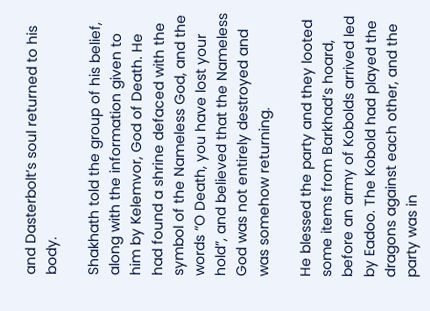and Dasterbolt’s soul returned to his body.

Shakhath told the group of his belief, along with the information given to him by Kelemvor, God of Death. He had found a shrine defaced with the symbol of the Nameless God, and the words “O Death, you have lost your hold”, and believed that the Nameless God was not entirely destroyed and was somehow returning.

He blessed the party and they looted some items from Barkhad’s hoard, before an army of Kobolds arrived led by Eadoo. The Kobold had played the dragons against each other, and the party was in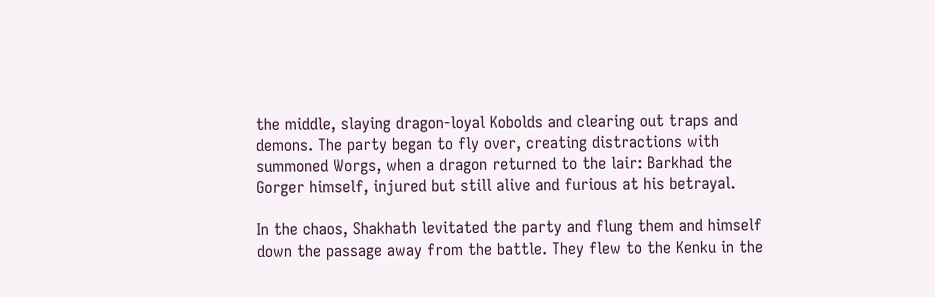the middle, slaying dragon-loyal Kobolds and clearing out traps and demons. The party began to fly over, creating distractions with summoned Worgs, when a dragon returned to the lair: Barkhad the Gorger himself, injured but still alive and furious at his betrayal.

In the chaos, Shakhath levitated the party and flung them and himself down the passage away from the battle. They flew to the Kenku in the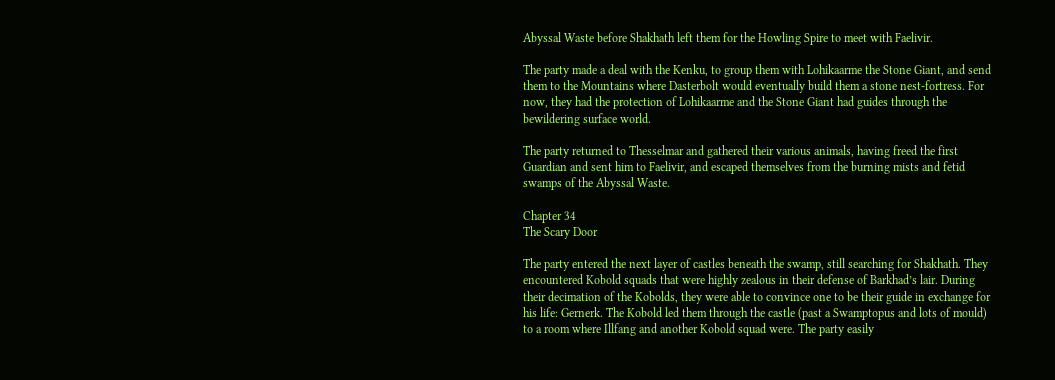Abyssal Waste before Shakhath left them for the Howling Spire to meet with Faelivir.

The party made a deal with the Kenku, to group them with Lohikaarme the Stone Giant, and send them to the Mountains where Dasterbolt would eventually build them a stone nest-fortress. For now, they had the protection of Lohikaarme and the Stone Giant had guides through the bewildering surface world.

The party returned to Thesselmar and gathered their various animals, having freed the first Guardian and sent him to Faelivir, and escaped themselves from the burning mists and fetid swamps of the Abyssal Waste.

Chapter 34
The Scary Door

The party entered the next layer of castles beneath the swamp, still searching for Shakhath. They encountered Kobold squads that were highly zealous in their defense of Barkhad’s lair. During their decimation of the Kobolds, they were able to convince one to be their guide in exchange for his life: Gernerk. The Kobold led them through the castle (past a Swamptopus and lots of mould) to a room where Illfang and another Kobold squad were. The party easily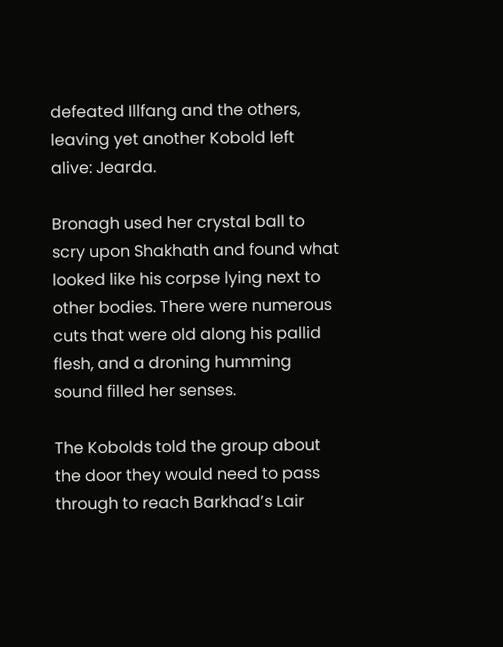defeated Illfang and the others, leaving yet another Kobold left alive: Jearda.

Bronagh used her crystal ball to scry upon Shakhath and found what looked like his corpse lying next to other bodies. There were numerous cuts that were old along his pallid flesh, and a droning humming sound filled her senses.

The Kobolds told the group about the door they would need to pass through to reach Barkhad’s Lair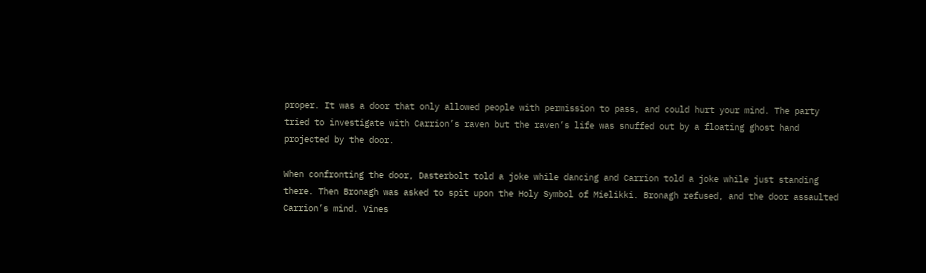proper. It was a door that only allowed people with permission to pass, and could hurt your mind. The party tried to investigate with Carrion’s raven but the raven’s life was snuffed out by a floating ghost hand projected by the door.

When confronting the door, Dasterbolt told a joke while dancing and Carrion told a joke while just standing there. Then Bronagh was asked to spit upon the Holy Symbol of Mielikki. Bronagh refused, and the door assaulted Carrion’s mind. Vines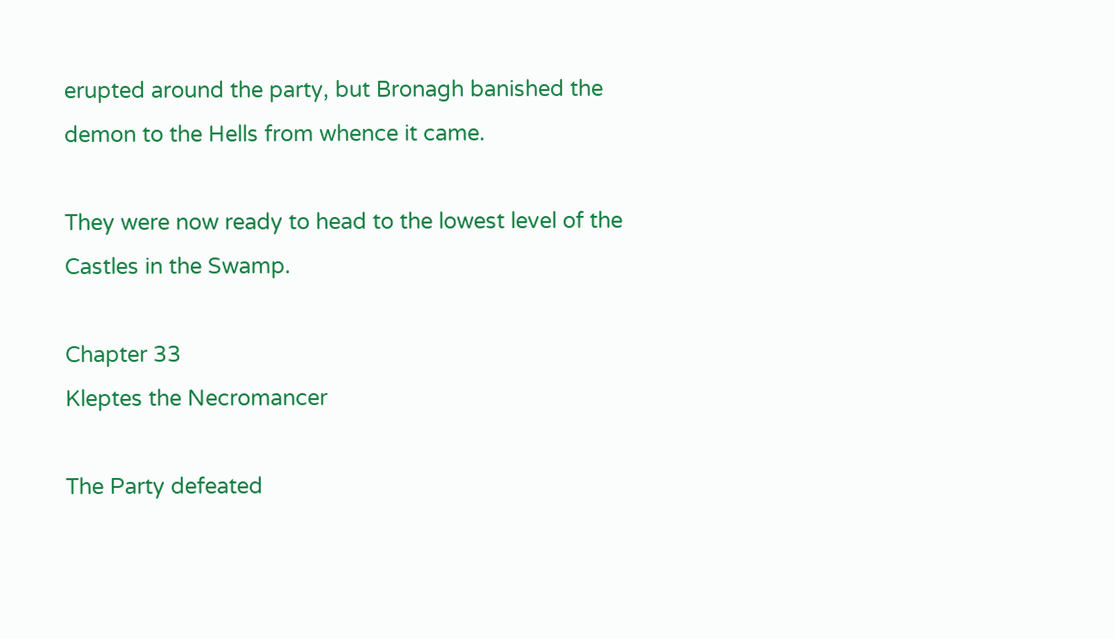erupted around the party, but Bronagh banished the demon to the Hells from whence it came.

They were now ready to head to the lowest level of the Castles in the Swamp.

Chapter 33
Kleptes the Necromancer

The Party defeated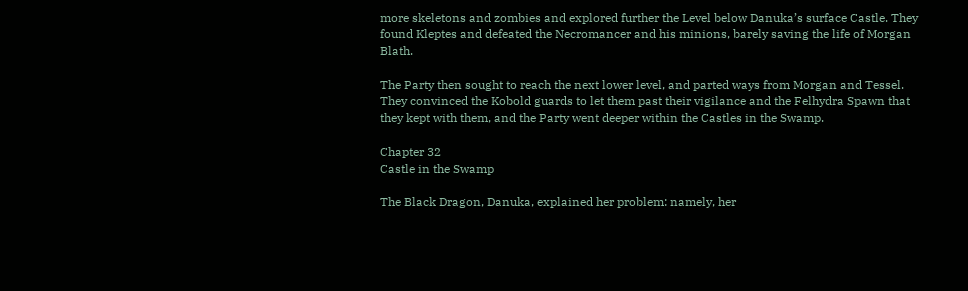more skeletons and zombies and explored further the Level below Danuka’s surface Castle. They found Kleptes and defeated the Necromancer and his minions, barely saving the life of Morgan Blath.

The Party then sought to reach the next lower level, and parted ways from Morgan and Tessel. They convinced the Kobold guards to let them past their vigilance and the Felhydra Spawn that they kept with them, and the Party went deeper within the Castles in the Swamp.

Chapter 32
Castle in the Swamp

The Black Dragon, Danuka, explained her problem: namely, her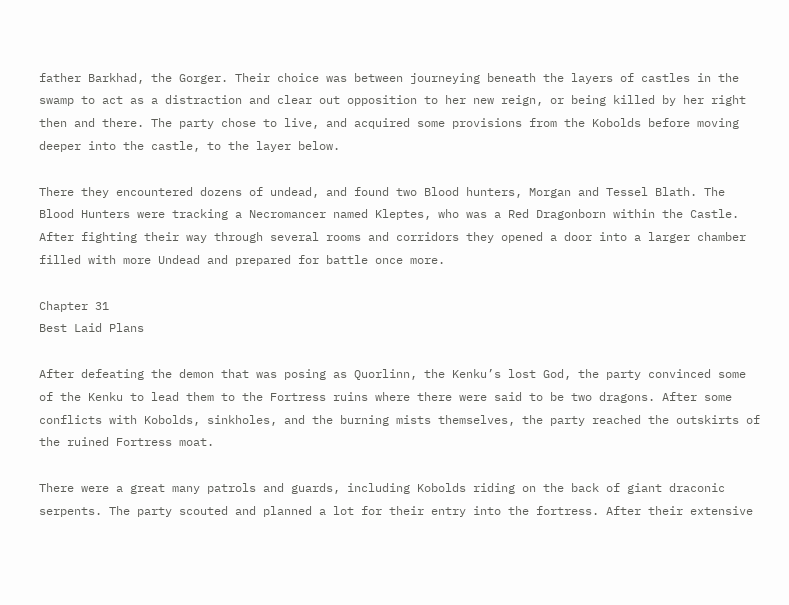father Barkhad, the Gorger. Their choice was between journeying beneath the layers of castles in the swamp to act as a distraction and clear out opposition to her new reign, or being killed by her right then and there. The party chose to live, and acquired some provisions from the Kobolds before moving deeper into the castle, to the layer below.

There they encountered dozens of undead, and found two Blood hunters, Morgan and Tessel Blath. The Blood Hunters were tracking a Necromancer named Kleptes, who was a Red Dragonborn within the Castle. After fighting their way through several rooms and corridors they opened a door into a larger chamber filled with more Undead and prepared for battle once more.

Chapter 31
Best Laid Plans

After defeating the demon that was posing as Quorlinn, the Kenku’s lost God, the party convinced some of the Kenku to lead them to the Fortress ruins where there were said to be two dragons. After some conflicts with Kobolds, sinkholes, and the burning mists themselves, the party reached the outskirts of the ruined Fortress moat.

There were a great many patrols and guards, including Kobolds riding on the back of giant draconic serpents. The party scouted and planned a lot for their entry into the fortress. After their extensive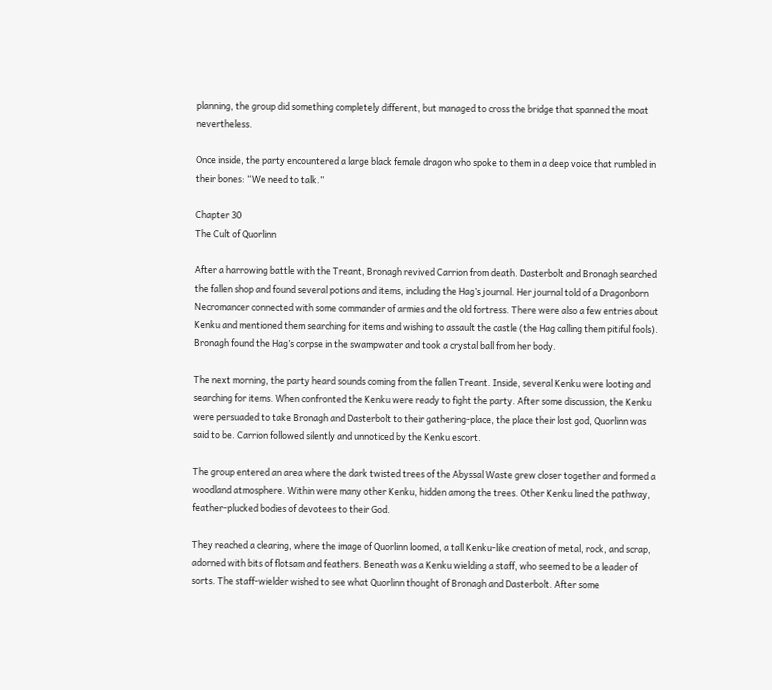planning, the group did something completely different, but managed to cross the bridge that spanned the moat nevertheless.

Once inside, the party encountered a large black female dragon who spoke to them in a deep voice that rumbled in their bones: “We need to talk.”

Chapter 30
The Cult of Quorlinn

After a harrowing battle with the Treant, Bronagh revived Carrion from death. Dasterbolt and Bronagh searched the fallen shop and found several potions and items, including the Hag’s journal. Her journal told of a Dragonborn Necromancer connected with some commander of armies and the old fortress. There were also a few entries about Kenku and mentioned them searching for items and wishing to assault the castle (the Hag calling them pitiful fools). Bronagh found the Hag’s corpse in the swampwater and took a crystal ball from her body.

The next morning, the party heard sounds coming from the fallen Treant. Inside, several Kenku were looting and searching for items. When confronted the Kenku were ready to fight the party. After some discussion, the Kenku were persuaded to take Bronagh and Dasterbolt to their gathering-place, the place their lost god, Quorlinn was said to be. Carrion followed silently and unnoticed by the Kenku escort.

The group entered an area where the dark twisted trees of the Abyssal Waste grew closer together and formed a woodland atmosphere. Within were many other Kenku, hidden among the trees. Other Kenku lined the pathway, feather-plucked bodies of devotees to their God.

They reached a clearing, where the image of Quorlinn loomed, a tall Kenku-like creation of metal, rock, and scrap, adorned with bits of flotsam and feathers. Beneath was a Kenku wielding a staff, who seemed to be a leader of sorts. The staff-wielder wished to see what Quorlinn thought of Bronagh and Dasterbolt. After some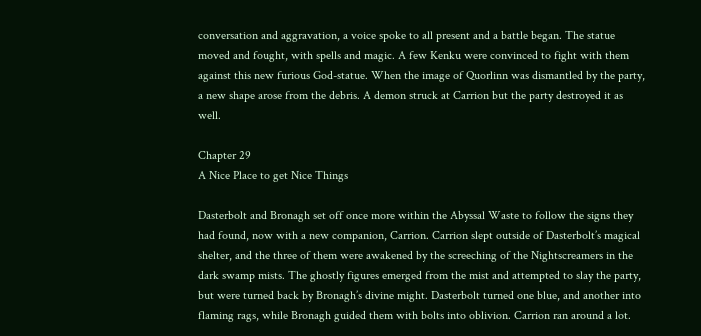conversation and aggravation, a voice spoke to all present and a battle began. The statue moved and fought, with spells and magic. A few Kenku were convinced to fight with them against this new furious God-statue. When the image of Quorlinn was dismantled by the party, a new shape arose from the debris. A demon struck at Carrion but the party destroyed it as well.

Chapter 29
A Nice Place to get Nice Things

Dasterbolt and Bronagh set off once more within the Abyssal Waste to follow the signs they had found, now with a new companion, Carrion. Carrion slept outside of Dasterbolt’s magical shelter, and the three of them were awakened by the screeching of the Nightscreamers in the dark swamp mists. The ghostly figures emerged from the mist and attempted to slay the party, but were turned back by Bronagh’s divine might. Dasterbolt turned one blue, and another into flaming rags, while Bronagh guided them with bolts into oblivion. Carrion ran around a lot.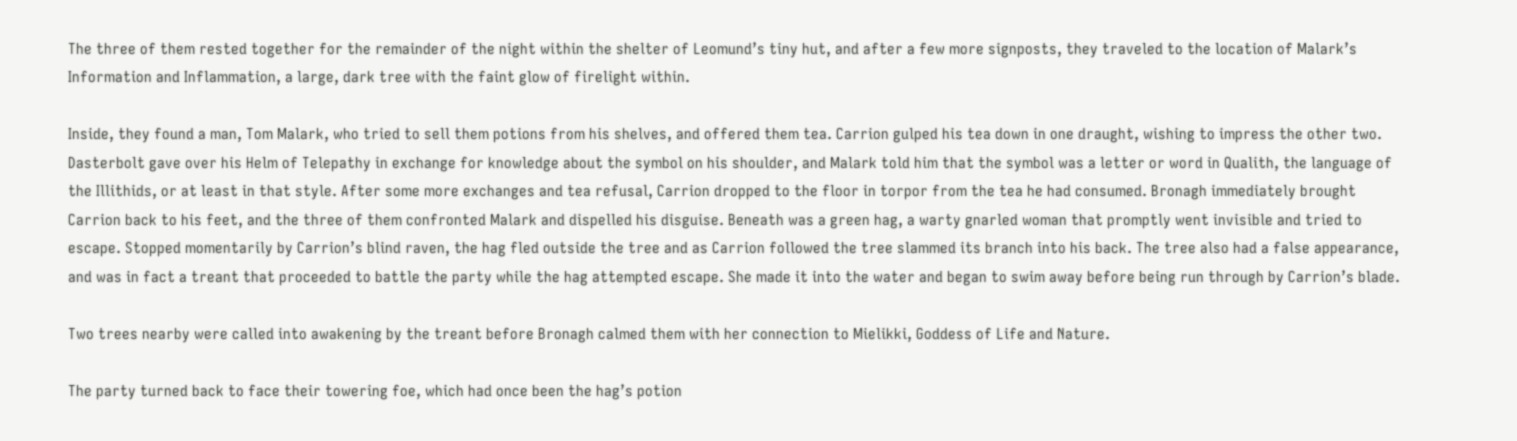The three of them rested together for the remainder of the night within the shelter of Leomund’s tiny hut, and after a few more signposts, they traveled to the location of Malark’s Information and Inflammation, a large, dark tree with the faint glow of firelight within.

Inside, they found a man, Tom Malark, who tried to sell them potions from his shelves, and offered them tea. Carrion gulped his tea down in one draught, wishing to impress the other two. Dasterbolt gave over his Helm of Telepathy in exchange for knowledge about the symbol on his shoulder, and Malark told him that the symbol was a letter or word in Qualith, the language of the Illithids, or at least in that style. After some more exchanges and tea refusal, Carrion dropped to the floor in torpor from the tea he had consumed. Bronagh immediately brought Carrion back to his feet, and the three of them confronted Malark and dispelled his disguise. Beneath was a green hag, a warty gnarled woman that promptly went invisible and tried to escape. Stopped momentarily by Carrion’s blind raven, the hag fled outside the tree and as Carrion followed the tree slammed its branch into his back. The tree also had a false appearance, and was in fact a treant that proceeded to battle the party while the hag attempted escape. She made it into the water and began to swim away before being run through by Carrion’s blade.

Two trees nearby were called into awakening by the treant before Bronagh calmed them with her connection to Mielikki, Goddess of Life and Nature.

The party turned back to face their towering foe, which had once been the hag’s potion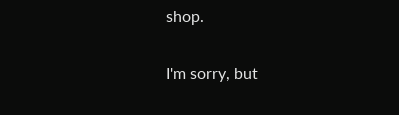shop.


I'm sorry, but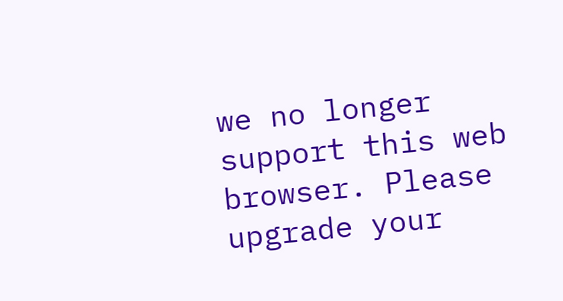we no longer support this web browser. Please upgrade your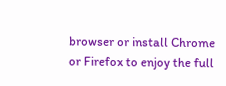browser or install Chrome or Firefox to enjoy the full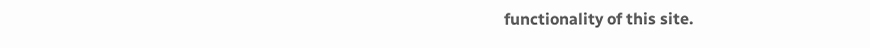functionality of this site.